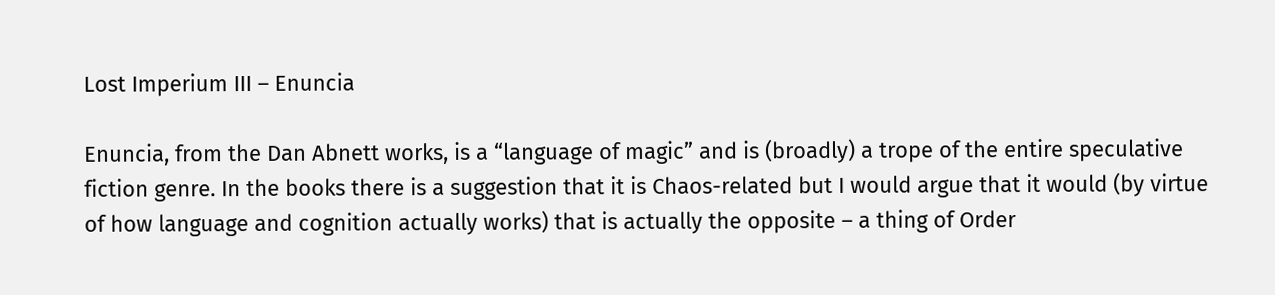Lost Imperium III – Enuncia

Enuncia, from the Dan Abnett works, is a “language of magic” and is (broadly) a trope of the entire speculative fiction genre. In the books there is a suggestion that it is Chaos-related but I would argue that it would (by virtue of how language and cognition actually works) that is actually the opposite – a thing of Order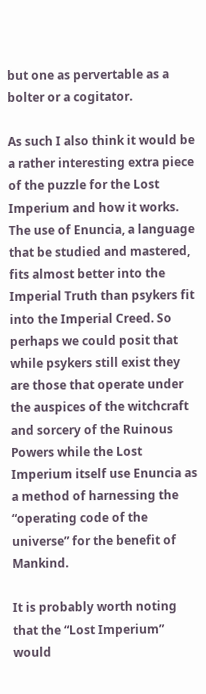but one as pervertable as a bolter or a cogitator.

As such I also think it would be a rather interesting extra piece of the puzzle for the Lost Imperium and how it works. The use of Enuncia, a language that be studied and mastered, fits almost better into the Imperial Truth than psykers fit into the Imperial Creed. So perhaps we could posit that while psykers still exist they are those that operate under the auspices of the witchcraft and sorcery of the Ruinous Powers while the Lost Imperium itself use Enuncia as a method of harnessing the “operating code of the universe” for the benefit of Mankind.

It is probably worth noting that the “Lost Imperium” would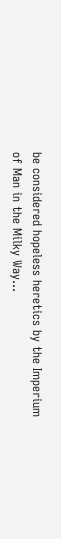be considered hopeless heretics by the Imperium of Man in the Milky Way…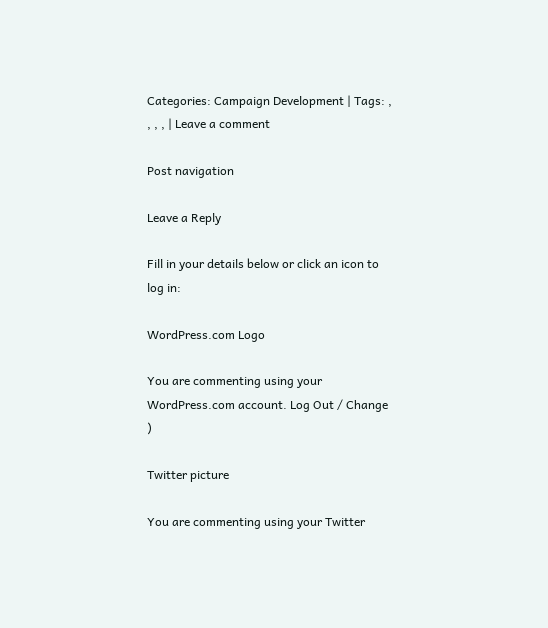Categories: Campaign Development | Tags: , , , , | Leave a comment

Post navigation

Leave a Reply

Fill in your details below or click an icon to log in:

WordPress.com Logo

You are commenting using your WordPress.com account. Log Out / Change )

Twitter picture

You are commenting using your Twitter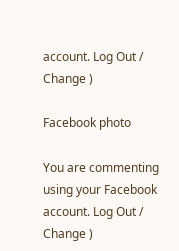account. Log Out / Change )

Facebook photo

You are commenting using your Facebook account. Log Out / Change )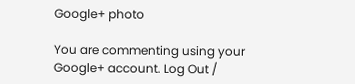Google+ photo

You are commenting using your Google+ account. Log Out /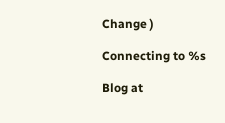Change )

Connecting to %s

Blog at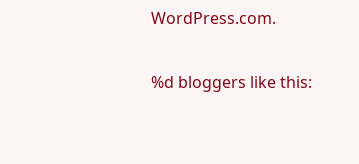WordPress.com.

%d bloggers like this: